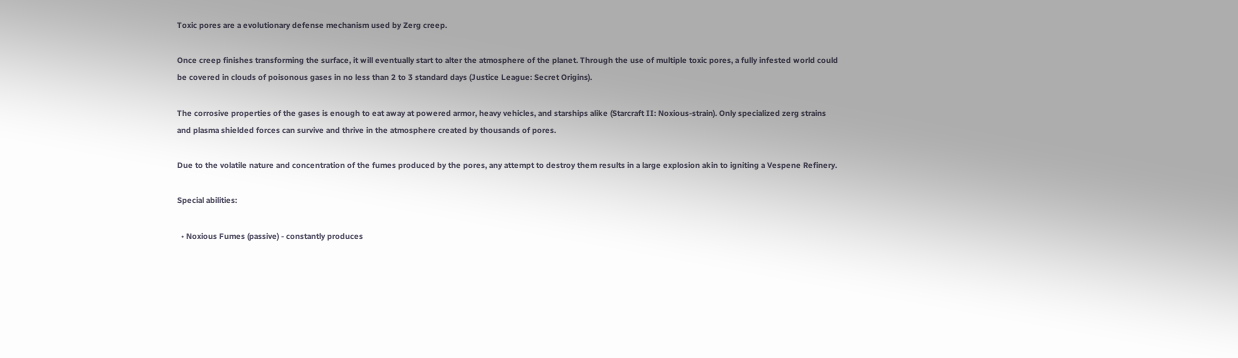Toxic pores are a evolutionary defense mechanism used by Zerg creep.

Once creep finishes transforming the surface, it will eventually start to alter the atmosphere of the planet. Through the use of multiple toxic pores, a fully infested world could be covered in clouds of poisonous gases in no less than 2 to 3 standard days (Justice League: Secret Origins).

The corrosive properties of the gases is enough to eat away at powered armor, heavy vehicles, and starships alike (Starcraft II: Noxious-strain). Only specialized zerg strains and plasma shielded forces can survive and thrive in the atmosphere created by thousands of pores.

Due to the volatile nature and concentration of the fumes produced by the pores, any attempt to destroy them results in a large explosion akin to igniting a Vespene Refinery.

Special abilities:

  • Noxious Fumes (passive) - constantly produces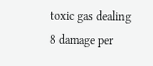toxic gas dealing 8 damage per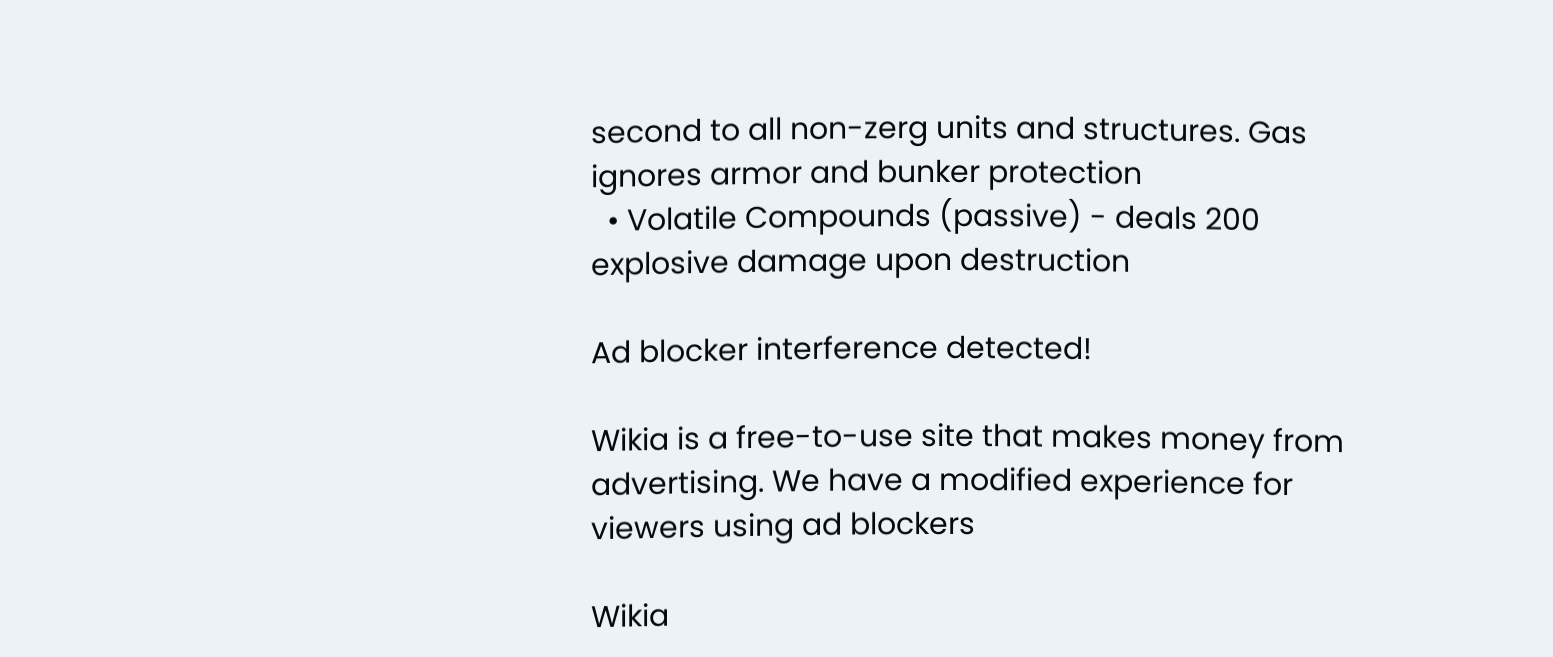second to all non-zerg units and structures. Gas ignores armor and bunker protection
  • Volatile Compounds (passive) - deals 200 explosive damage upon destruction

Ad blocker interference detected!

Wikia is a free-to-use site that makes money from advertising. We have a modified experience for viewers using ad blockers

Wikia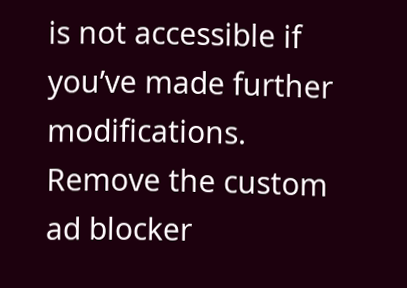is not accessible if you’ve made further modifications. Remove the custom ad blocker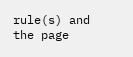rule(s) and the page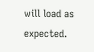will load as expected.